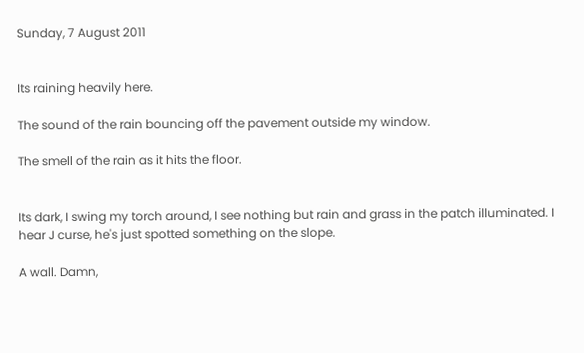Sunday, 7 August 2011


Its raining heavily here.

The sound of the rain bouncing off the pavement outside my window.

The smell of the rain as it hits the floor.


Its dark, I swing my torch around, I see nothing but rain and grass in the patch illuminated. I hear J curse, he's just spotted something on the slope.

A wall. Damn,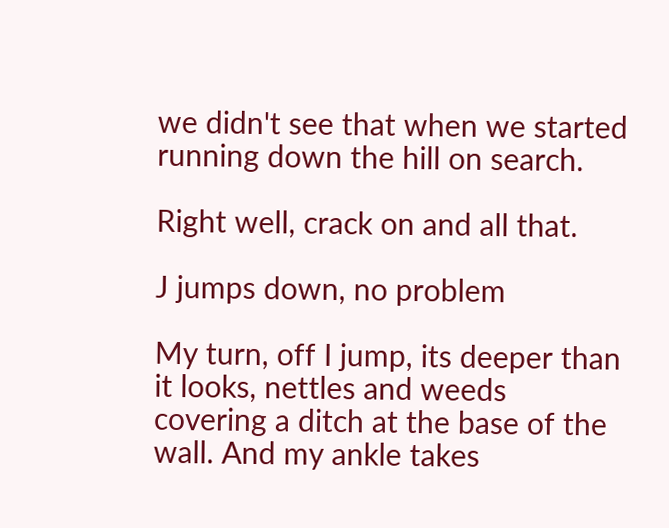we didn't see that when we started running down the hill on search.

Right well, crack on and all that.

J jumps down, no problem

My turn, off I jump, its deeper than it looks, nettles and weeds covering a ditch at the base of the wall. And my ankle takes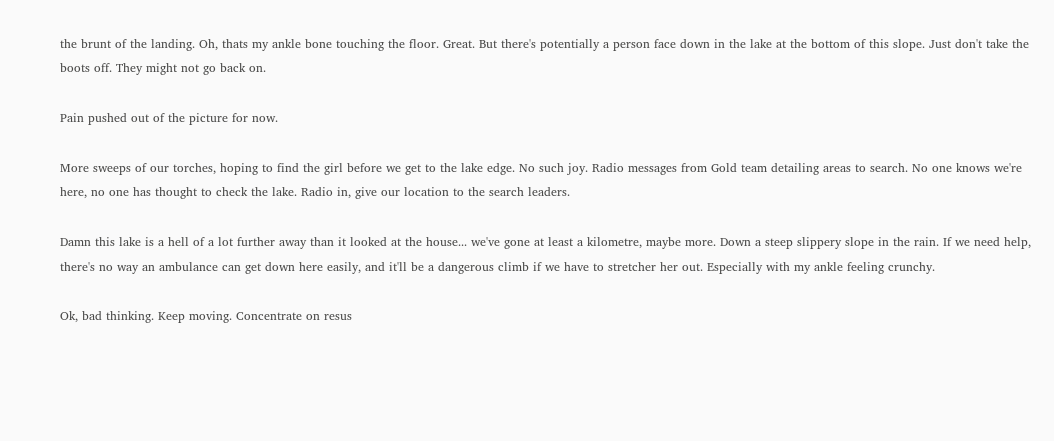the brunt of the landing. Oh, thats my ankle bone touching the floor. Great. But there's potentially a person face down in the lake at the bottom of this slope. Just don't take the boots off. They might not go back on.

Pain pushed out of the picture for now.

More sweeps of our torches, hoping to find the girl before we get to the lake edge. No such joy. Radio messages from Gold team detailing areas to search. No one knows we're here, no one has thought to check the lake. Radio in, give our location to the search leaders.

Damn this lake is a hell of a lot further away than it looked at the house... we've gone at least a kilometre, maybe more. Down a steep slippery slope in the rain. If we need help, there's no way an ambulance can get down here easily, and it'll be a dangerous climb if we have to stretcher her out. Especially with my ankle feeling crunchy.

Ok, bad thinking. Keep moving. Concentrate on resus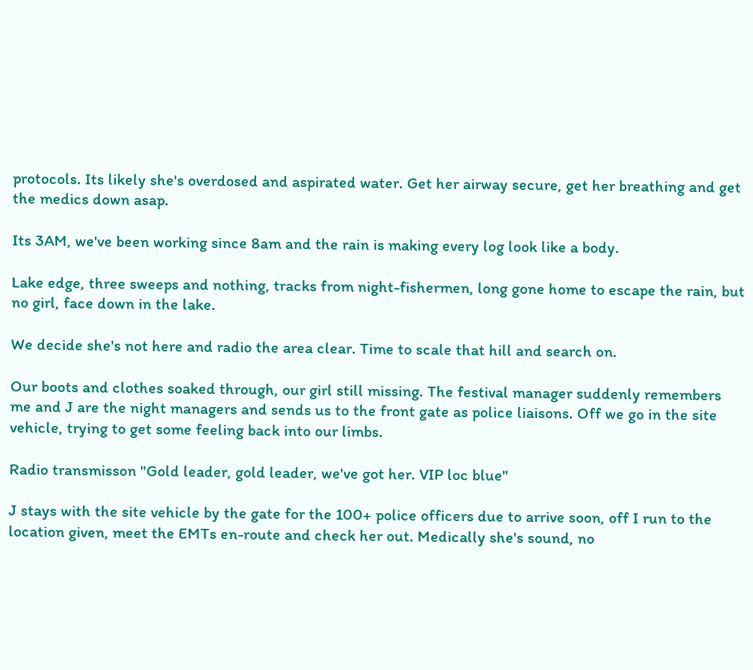protocols. Its likely she's overdosed and aspirated water. Get her airway secure, get her breathing and get the medics down asap.

Its 3AM, we've been working since 8am and the rain is making every log look like a body.

Lake edge, three sweeps and nothing, tracks from night-fishermen, long gone home to escape the rain, but no girl, face down in the lake.

We decide she's not here and radio the area clear. Time to scale that hill and search on.

Our boots and clothes soaked through, our girl still missing. The festival manager suddenly remembers me and J are the night managers and sends us to the front gate as police liaisons. Off we go in the site vehicle, trying to get some feeling back into our limbs.

Radio transmisson "Gold leader, gold leader, we've got her. VIP loc blue"

J stays with the site vehicle by the gate for the 100+ police officers due to arrive soon, off I run to the location given, meet the EMTs en-route and check her out. Medically she's sound, no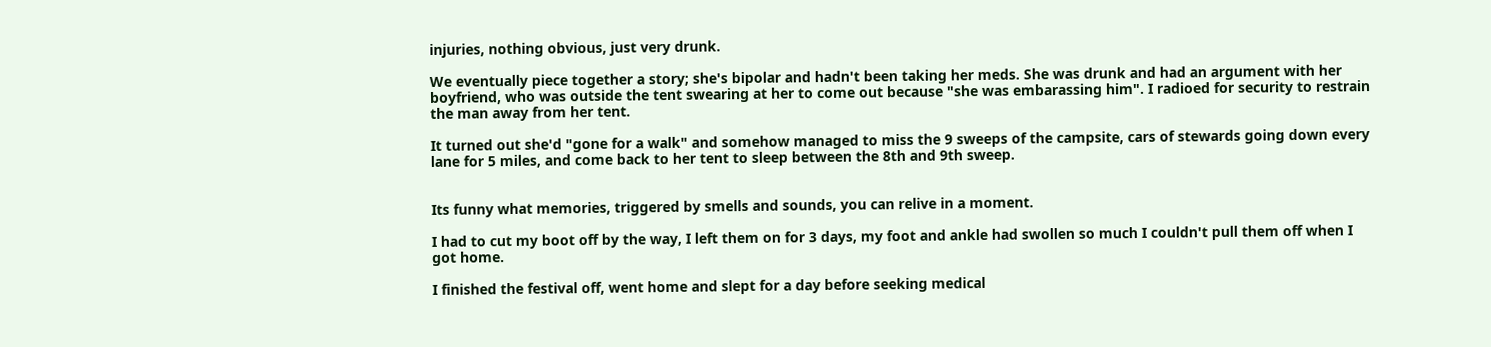injuries, nothing obvious, just very drunk.

We eventually piece together a story; she's bipolar and hadn't been taking her meds. She was drunk and had an argument with her boyfriend, who was outside the tent swearing at her to come out because "she was embarassing him". I radioed for security to restrain the man away from her tent.

It turned out she'd "gone for a walk" and somehow managed to miss the 9 sweeps of the campsite, cars of stewards going down every lane for 5 miles, and come back to her tent to sleep between the 8th and 9th sweep.


Its funny what memories, triggered by smells and sounds, you can relive in a moment.

I had to cut my boot off by the way, I left them on for 3 days, my foot and ankle had swollen so much I couldn't pull them off when I got home.

I finished the festival off, went home and slept for a day before seeking medical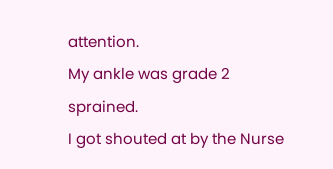attention.
My ankle was grade 2 sprained.
I got shouted at by the Nurse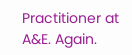Practitioner at A&E. Again.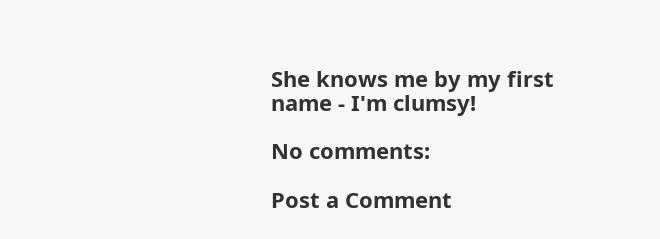She knows me by my first name - I'm clumsy!

No comments:

Post a Comment